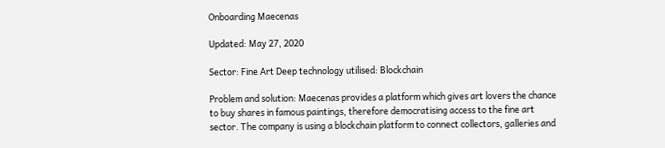Onboarding Maecenas

Updated: May 27, 2020

Sector: Fine Art Deep technology utilised: Blockchain

Problem and solution: Maecenas provides a platform which gives art lovers the chance to buy shares in famous paintings, therefore democratising access to the fine art sector. The company is using a blockchain platform to connect collectors, galleries and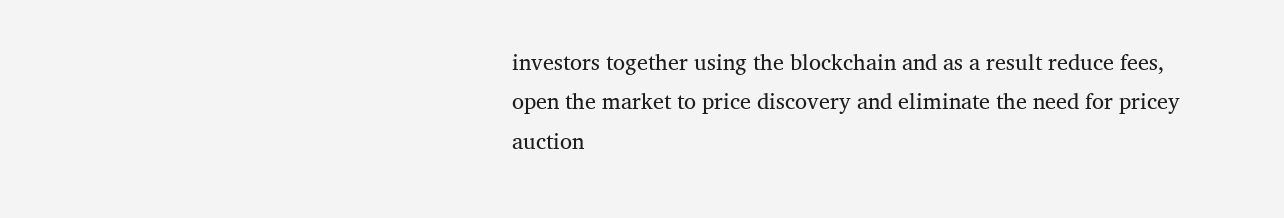investors together using the blockchain and as a result reduce fees, open the market to price discovery and eliminate the need for pricey auction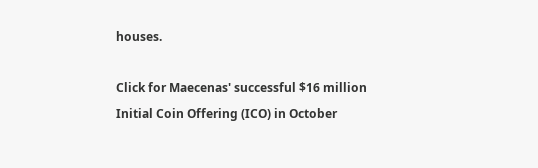houses.

Click for Maecenas' successful $16 million Initial Coin Offering (ICO) in October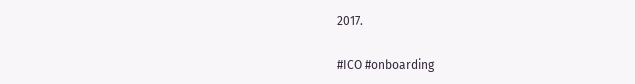2017.

#ICO #onboarding